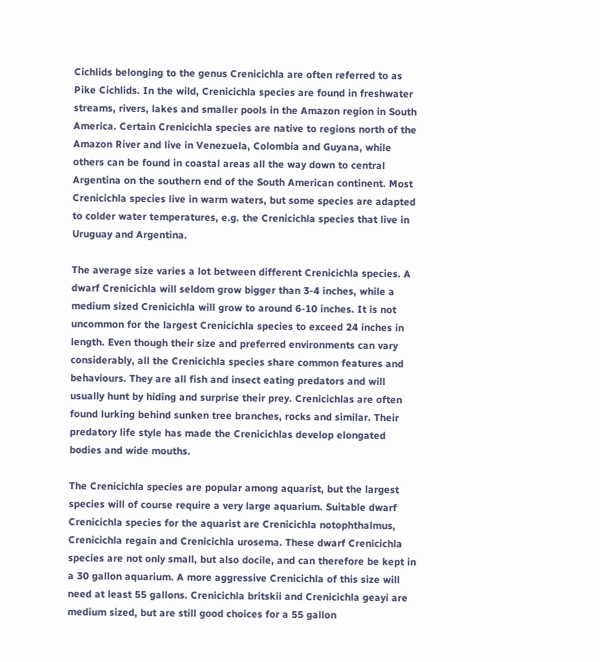Cichlids belonging to the genus Crenicichla are often referred to as Pike Cichlids. In the wild, Crenicichla species are found in freshwater streams, rivers, lakes and smaller pools in the Amazon region in South America. Certain Crenicichla species are native to regions north of the Amazon River and live in Venezuela, Colombia and Guyana, while others can be found in coastal areas all the way down to central Argentina on the southern end of the South American continent. Most Crenicichla species live in warm waters, but some species are adapted to colder water temperatures, e.g. the Crenicichla species that live in Uruguay and Argentina.

The average size varies a lot between different Crenicichla species. A dwarf Crenicichla will seldom grow bigger than 3-4 inches, while a medium sized Crenicichla will grow to around 6-10 inches. It is not uncommon for the largest Crenicichla species to exceed 24 inches in length. Even though their size and preferred environments can vary considerably, all the Crenicichla species share common features and behaviours. They are all fish and insect eating predators and will usually hunt by hiding and surprise their prey. Crenicichlas are often found lurking behind sunken tree branches, rocks and similar. Their predatory life style has made the Crenicichlas develop elongated bodies and wide mouths.

The Crenicichla species are popular among aquarist, but the largest species will of course require a very large aquarium. Suitable dwarf Crenicichla species for the aquarist are Crenicichla notophthalmus, Crenicichla regain and Crenicichla urosema. These dwarf Crenicichla species are not only small, but also docile, and can therefore be kept in a 30 gallon aquarium. A more aggressive Crenicichla of this size will need at least 55 gallons. Crenicichla britskii and Crenicichla geayi are medium sized, but are still good choices for a 55 gallon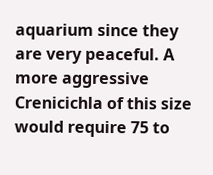aquarium since they are very peaceful. A more aggressive Crenicichla of this size would require 75 to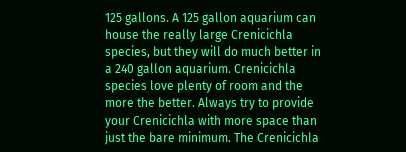125 gallons. A 125 gallon aquarium can house the really large Crenicichla species, but they will do much better in a 240 gallon aquarium. Crenicichla species love plenty of room and the more the better. Always try to provide your Crenicichla with more space than just the bare minimum. The Crenicichla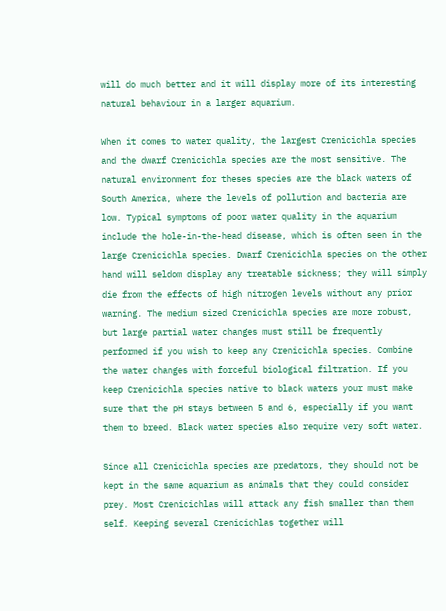will do much better and it will display more of its interesting natural behaviour in a larger aquarium.

When it comes to water quality, the largest Crenicichla species and the dwarf Crenicichla species are the most sensitive. The natural environment for theses species are the black waters of South America, where the levels of pollution and bacteria are low. Typical symptoms of poor water quality in the aquarium include the hole-in-the-head disease, which is often seen in the large Crenicichla species. Dwarf Crenicichla species on the other hand will seldom display any treatable sickness; they will simply die from the effects of high nitrogen levels without any prior warning. The medium sized Crenicichla species are more robust, but large partial water changes must still be frequently performed if you wish to keep any Crenicichla species. Combine the water changes with forceful biological filtration. If you keep Crenicichla species native to black waters your must make sure that the pH stays between 5 and 6, especially if you want them to breed. Black water species also require very soft water.

Since all Crenicichla species are predators, they should not be kept in the same aquarium as animals that they could consider prey. Most Crenicichlas will attack any fish smaller than them self. Keeping several Crenicichlas together will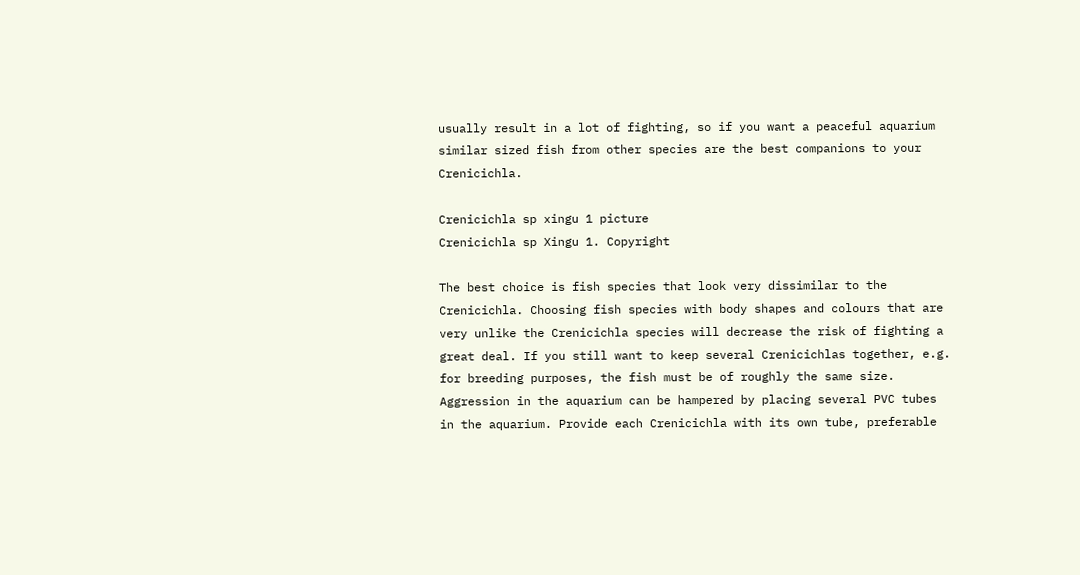usually result in a lot of fighting, so if you want a peaceful aquarium similar sized fish from other species are the best companions to your Crenicichla.

Crenicichla sp xingu 1 picture
Crenicichla sp Xingu 1. Copyright

The best choice is fish species that look very dissimilar to the Crenicichla. Choosing fish species with body shapes and colours that are very unlike the Crenicichla species will decrease the risk of fighting a great deal. If you still want to keep several Crenicichlas together, e.g. for breeding purposes, the fish must be of roughly the same size. Aggression in the aquarium can be hampered by placing several PVC tubes in the aquarium. Provide each Crenicichla with its own tube, preferable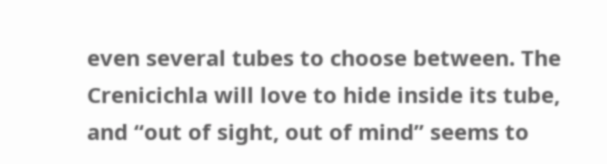even several tubes to choose between. The Crenicichla will love to hide inside its tube, and “out of sight, out of mind” seems to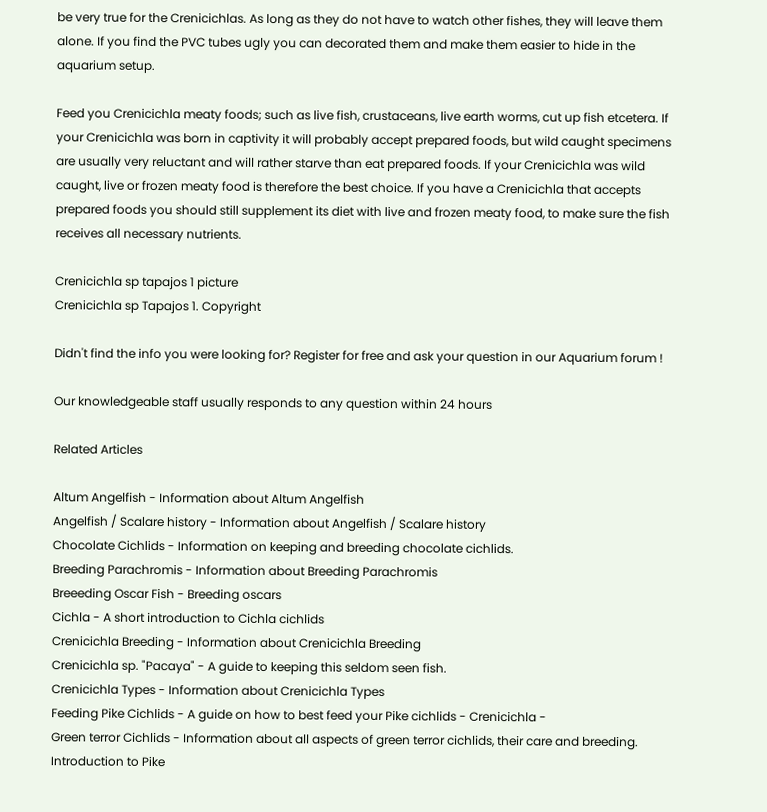be very true for the Crenicichlas. As long as they do not have to watch other fishes, they will leave them alone. If you find the PVC tubes ugly you can decorated them and make them easier to hide in the aquarium setup.

Feed you Crenicichla meaty foods; such as live fish, crustaceans, live earth worms, cut up fish etcetera. If your Crenicichla was born in captivity it will probably accept prepared foods, but wild caught specimens are usually very reluctant and will rather starve than eat prepared foods. If your Crenicichla was wild caught, live or frozen meaty food is therefore the best choice. If you have a Crenicichla that accepts prepared foods you should still supplement its diet with live and frozen meaty food, to make sure the fish receives all necessary nutrients.

Crenicichla sp tapajos 1 picture
Crenicichla sp Tapajos 1. Copyright

Didn't find the info you were looking for? Register for free and ask your question in our Aquarium forum !

Our knowledgeable staff usually responds to any question within 24 hours

Related Articles

Altum Angelfish - Information about Altum Angelfish
Angelfish / Scalare history - Information about Angelfish / Scalare history
Chocolate Cichlids - Information on keeping and breeding chocolate cichlids.
Breeding Parachromis - Information about Breeding Parachromis
Breeeding Oscar Fish - Breeding oscars
Cichla - A short introduction to Cichla cichlids
Crenicichla Breeding - Information about Crenicichla Breeding
Crenicichla sp. "Pacaya" - A guide to keeping this seldom seen fish.
Crenicichla Types - Information about Crenicichla Types
Feeding Pike Cichlids - A guide on how to best feed your Pike cichlids - Crenicichla -
Green terror Cichlids - Information about all aspects of green terror cichlids, their care and breeding.
Introduction to Pike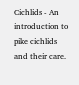Cichlids - An introduction to pike cichlids and their care.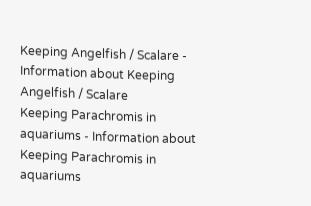Keeping Angelfish / Scalare - Information about Keeping Angelfish / Scalare
Keeping Parachromis in aquariums - Information about Keeping Parachromis in aquariums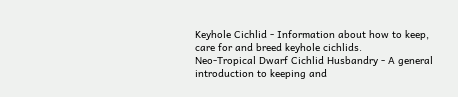Keyhole Cichlid - Information about how to keep, care for and breed keyhole cichlids.
Neo-Tropical Dwarf Cichlid Husbandry - A general introduction to keeping and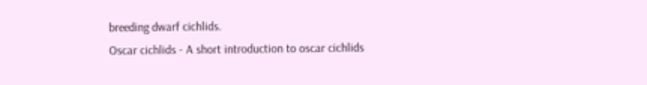breeding dwarf cichlids.
Oscar cichlids - A short introduction to oscar cichlids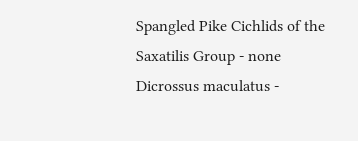Spangled Pike Cichlids of the Saxatilis Group - none
Dicrossus maculatus -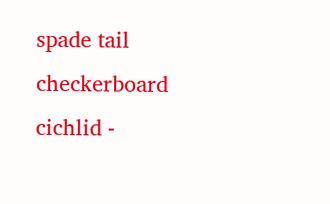spade tail checkerboard cichlid -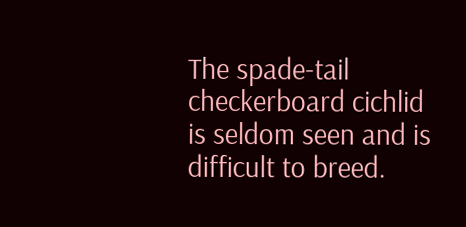The spade-tail checkerboard cichlid is seldom seen and is difficult to breed.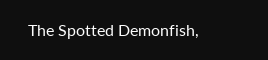The Spotted Demonfish,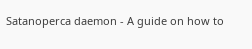Satanoperca daemon - A guide on how to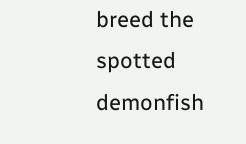breed the spotted demonfish